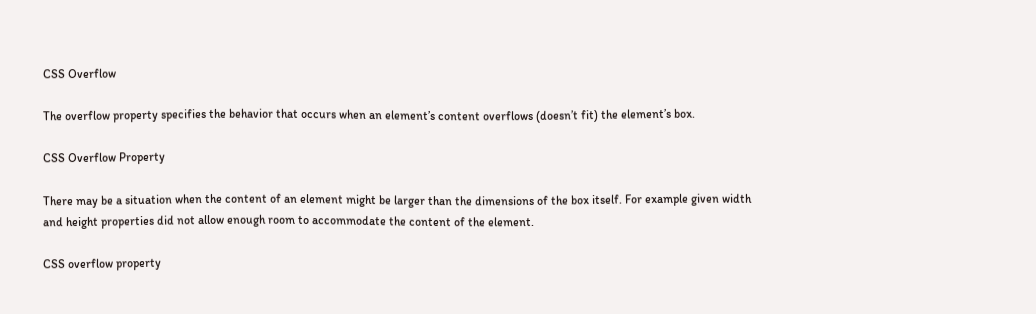CSS Overflow

The overflow property specifies the behavior that occurs when an element’s content overflows (doesn’t fit) the element’s box.

CSS Overflow Property

There may be a situation when the content of an element might be larger than the dimensions of the box itself. For example given width and height properties did not allow enough room to accommodate the content of the element.

CSS overflow property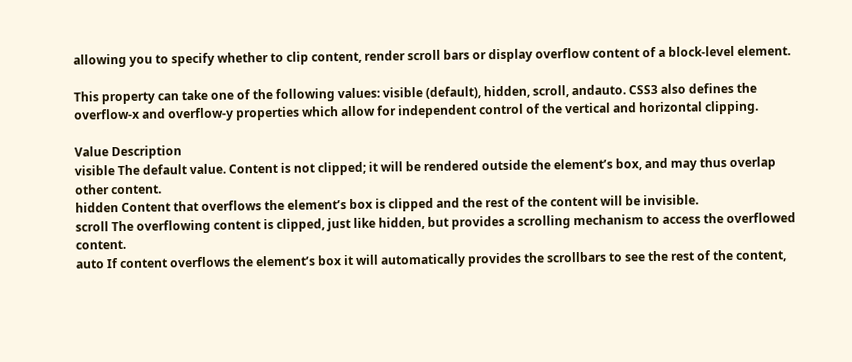allowing you to specify whether to clip content, render scroll bars or display overflow content of a block-level element.

This property can take one of the following values: visible (default), hidden, scroll, andauto. CSS3 also defines the overflow-x and overflow-y properties which allow for independent control of the vertical and horizontal clipping.

Value Description
visible The default value. Content is not clipped; it will be rendered outside the element’s box, and may thus overlap other content.
hidden Content that overflows the element’s box is clipped and the rest of the content will be invisible.
scroll The overflowing content is clipped, just like hidden, but provides a scrolling mechanism to access the overflowed content.
auto If content overflows the element’s box it will automatically provides the scrollbars to see the rest of the content,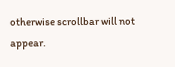otherwise scrollbar will not appear.